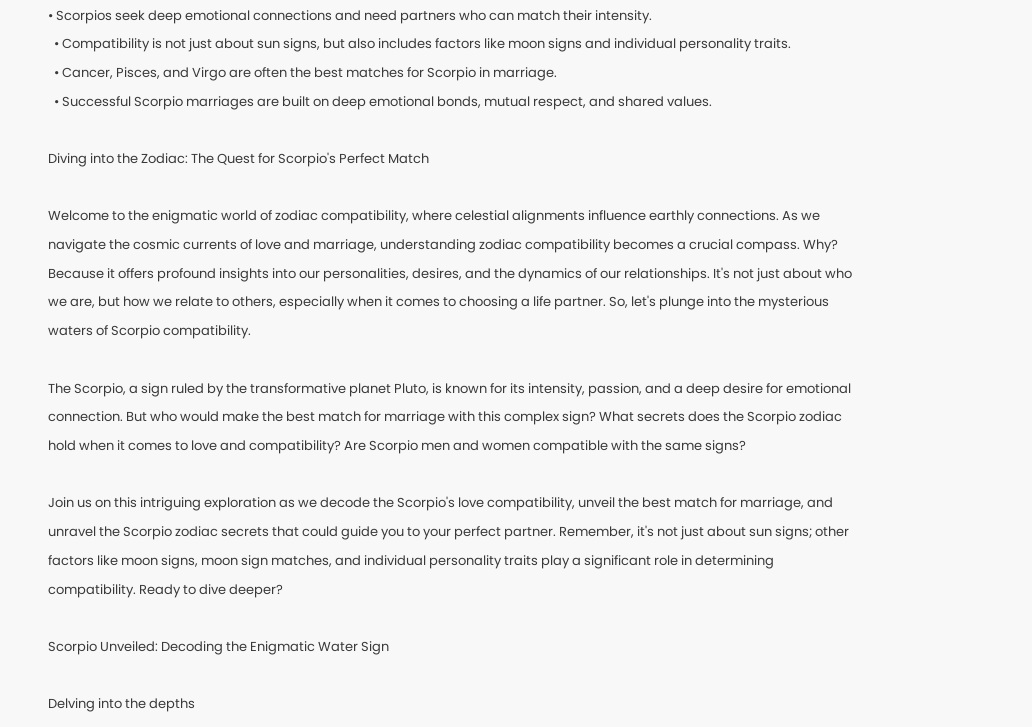• Scorpios seek deep emotional connections and need partners who can match their intensity.
  • Compatibility is not just about sun signs, but also includes factors like moon signs and individual personality traits.
  • Cancer, Pisces, and Virgo are often the best matches for Scorpio in marriage.
  • Successful Scorpio marriages are built on deep emotional bonds, mutual respect, and shared values.

Diving into the Zodiac: The Quest for Scorpio's Perfect Match

Welcome to the enigmatic world of zodiac compatibility, where celestial alignments influence earthly connections. As we navigate the cosmic currents of love and marriage, understanding zodiac compatibility becomes a crucial compass. Why? Because it offers profound insights into our personalities, desires, and the dynamics of our relationships. It's not just about who we are, but how we relate to others, especially when it comes to choosing a life partner. So, let's plunge into the mysterious waters of Scorpio compatibility.

The Scorpio, a sign ruled by the transformative planet Pluto, is known for its intensity, passion, and a deep desire for emotional connection. But who would make the best match for marriage with this complex sign? What secrets does the Scorpio zodiac hold when it comes to love and compatibility? Are Scorpio men and women compatible with the same signs?

Join us on this intriguing exploration as we decode the Scorpio's love compatibility, unveil the best match for marriage, and unravel the Scorpio zodiac secrets that could guide you to your perfect partner. Remember, it's not just about sun signs; other factors like moon signs, moon sign matches, and individual personality traits play a significant role in determining compatibility. Ready to dive deeper?

Scorpio Unveiled: Decoding the Enigmatic Water Sign

Delving into the depths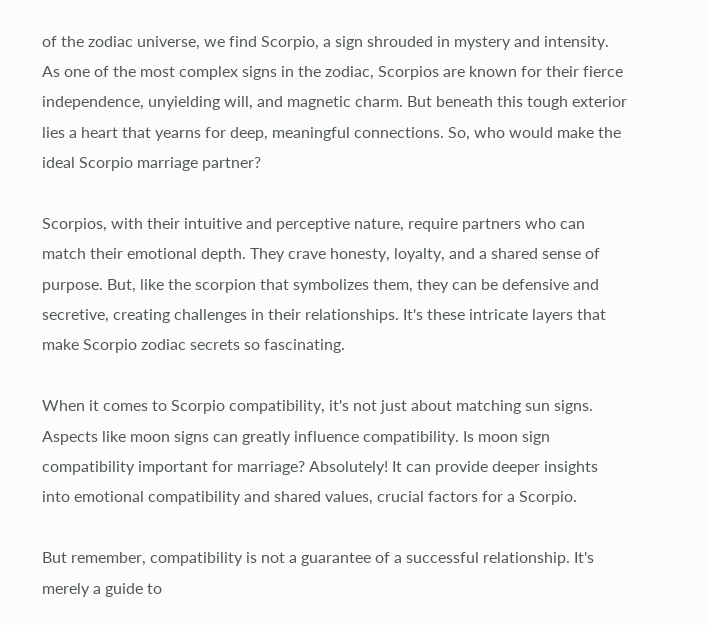of the zodiac universe, we find Scorpio, a sign shrouded in mystery and intensity. As one of the most complex signs in the zodiac, Scorpios are known for their fierce independence, unyielding will, and magnetic charm. But beneath this tough exterior lies a heart that yearns for deep, meaningful connections. So, who would make the ideal Scorpio marriage partner?

Scorpios, with their intuitive and perceptive nature, require partners who can match their emotional depth. They crave honesty, loyalty, and a shared sense of purpose. But, like the scorpion that symbolizes them, they can be defensive and secretive, creating challenges in their relationships. It's these intricate layers that make Scorpio zodiac secrets so fascinating.

When it comes to Scorpio compatibility, it's not just about matching sun signs. Aspects like moon signs can greatly influence compatibility. Is moon sign compatibility important for marriage? Absolutely! It can provide deeper insights into emotional compatibility and shared values, crucial factors for a Scorpio.

But remember, compatibility is not a guarantee of a successful relationship. It's merely a guide to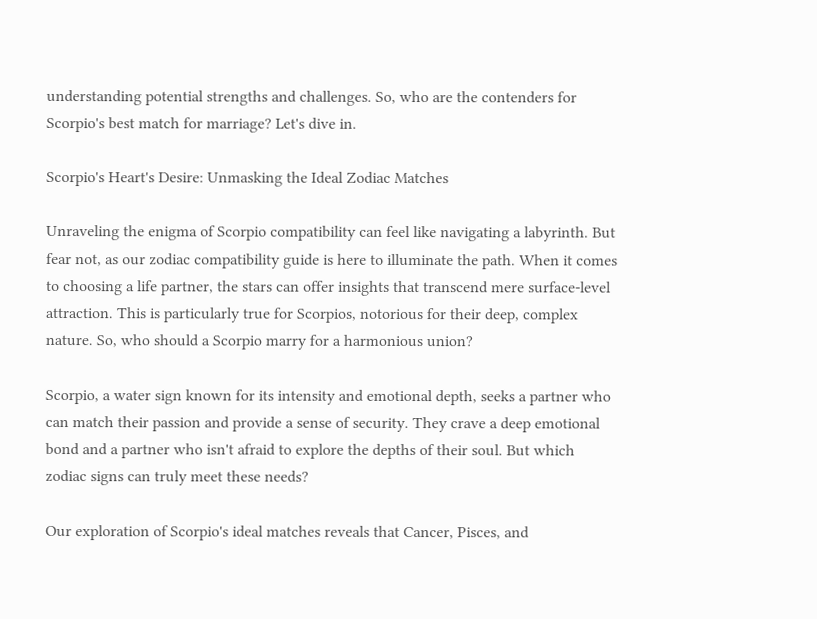understanding potential strengths and challenges. So, who are the contenders for Scorpio's best match for marriage? Let's dive in.

Scorpio's Heart's Desire: Unmasking the Ideal Zodiac Matches

Unraveling the enigma of Scorpio compatibility can feel like navigating a labyrinth. But fear not, as our zodiac compatibility guide is here to illuminate the path. When it comes to choosing a life partner, the stars can offer insights that transcend mere surface-level attraction. This is particularly true for Scorpios, notorious for their deep, complex nature. So, who should a Scorpio marry for a harmonious union?

Scorpio, a water sign known for its intensity and emotional depth, seeks a partner who can match their passion and provide a sense of security. They crave a deep emotional bond and a partner who isn't afraid to explore the depths of their soul. But which zodiac signs can truly meet these needs?

Our exploration of Scorpio's ideal matches reveals that Cancer, Pisces, and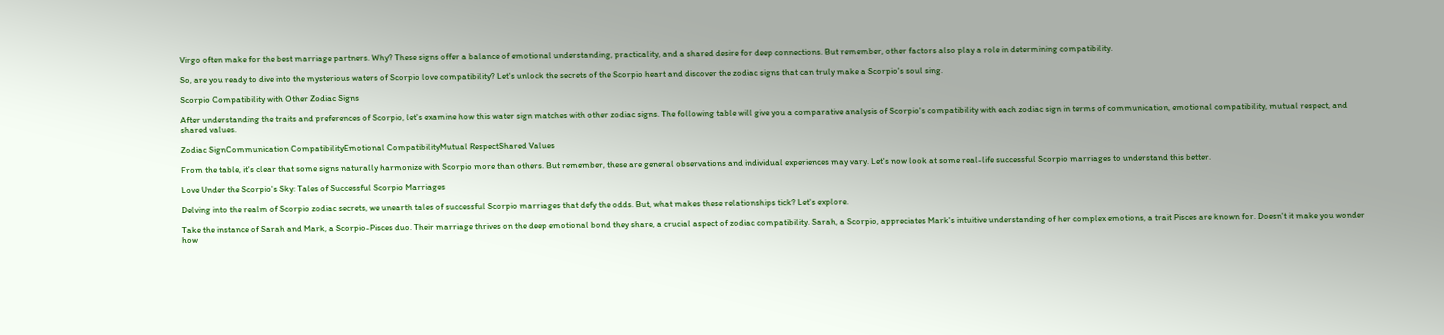Virgo often make for the best marriage partners. Why? These signs offer a balance of emotional understanding, practicality, and a shared desire for deep connections. But remember, other factors also play a role in determining compatibility.

So, are you ready to dive into the mysterious waters of Scorpio love compatibility? Let's unlock the secrets of the Scorpio heart and discover the zodiac signs that can truly make a Scorpio's soul sing.

Scorpio Compatibility with Other Zodiac Signs

After understanding the traits and preferences of Scorpio, let's examine how this water sign matches with other zodiac signs. The following table will give you a comparative analysis of Scorpio's compatibility with each zodiac sign in terms of communication, emotional compatibility, mutual respect, and shared values.

Zodiac SignCommunication CompatibilityEmotional CompatibilityMutual RespectShared Values

From the table, it's clear that some signs naturally harmonize with Scorpio more than others. But remember, these are general observations and individual experiences may vary. Let's now look at some real-life successful Scorpio marriages to understand this better.

Love Under the Scorpio's Sky: Tales of Successful Scorpio Marriages

Delving into the realm of Scorpio zodiac secrets, we unearth tales of successful Scorpio marriages that defy the odds. But, what makes these relationships tick? Let's explore.

Take the instance of Sarah and Mark, a Scorpio-Pisces duo. Their marriage thrives on the deep emotional bond they share, a crucial aspect of zodiac compatibility. Sarah, a Scorpio, appreciates Mark's intuitive understanding of her complex emotions, a trait Pisces are known for. Doesn't it make you wonder how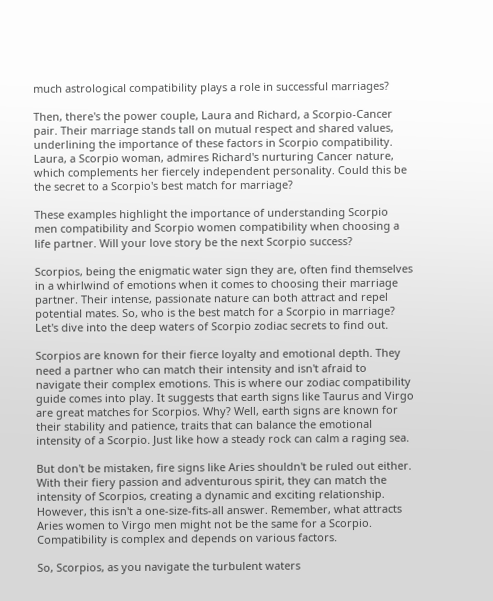much astrological compatibility plays a role in successful marriages?

Then, there's the power couple, Laura and Richard, a Scorpio-Cancer pair. Their marriage stands tall on mutual respect and shared values, underlining the importance of these factors in Scorpio compatibility. Laura, a Scorpio woman, admires Richard's nurturing Cancer nature, which complements her fiercely independent personality. Could this be the secret to a Scorpio's best match for marriage?

These examples highlight the importance of understanding Scorpio men compatibility and Scorpio women compatibility when choosing a life partner. Will your love story be the next Scorpio success?

Scorpios, being the enigmatic water sign they are, often find themselves in a whirlwind of emotions when it comes to choosing their marriage partner. Their intense, passionate nature can both attract and repel potential mates. So, who is the best match for a Scorpio in marriage? Let's dive into the deep waters of Scorpio zodiac secrets to find out.

Scorpios are known for their fierce loyalty and emotional depth. They need a partner who can match their intensity and isn't afraid to navigate their complex emotions. This is where our zodiac compatibility guide comes into play. It suggests that earth signs like Taurus and Virgo are great matches for Scorpios. Why? Well, earth signs are known for their stability and patience, traits that can balance the emotional intensity of a Scorpio. Just like how a steady rock can calm a raging sea.

But don't be mistaken, fire signs like Aries shouldn't be ruled out either. With their fiery passion and adventurous spirit, they can match the intensity of Scorpios, creating a dynamic and exciting relationship. However, this isn't a one-size-fits-all answer. Remember, what attracts Aries women to Virgo men might not be the same for a Scorpio. Compatibility is complex and depends on various factors.

So, Scorpios, as you navigate the turbulent waters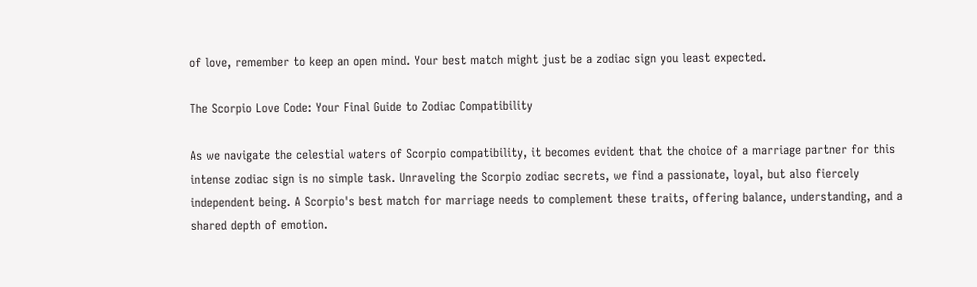of love, remember to keep an open mind. Your best match might just be a zodiac sign you least expected.

The Scorpio Love Code: Your Final Guide to Zodiac Compatibility

As we navigate the celestial waters of Scorpio compatibility, it becomes evident that the choice of a marriage partner for this intense zodiac sign is no simple task. Unraveling the Scorpio zodiac secrets, we find a passionate, loyal, but also fiercely independent being. A Scorpio's best match for marriage needs to complement these traits, offering balance, understanding, and a shared depth of emotion.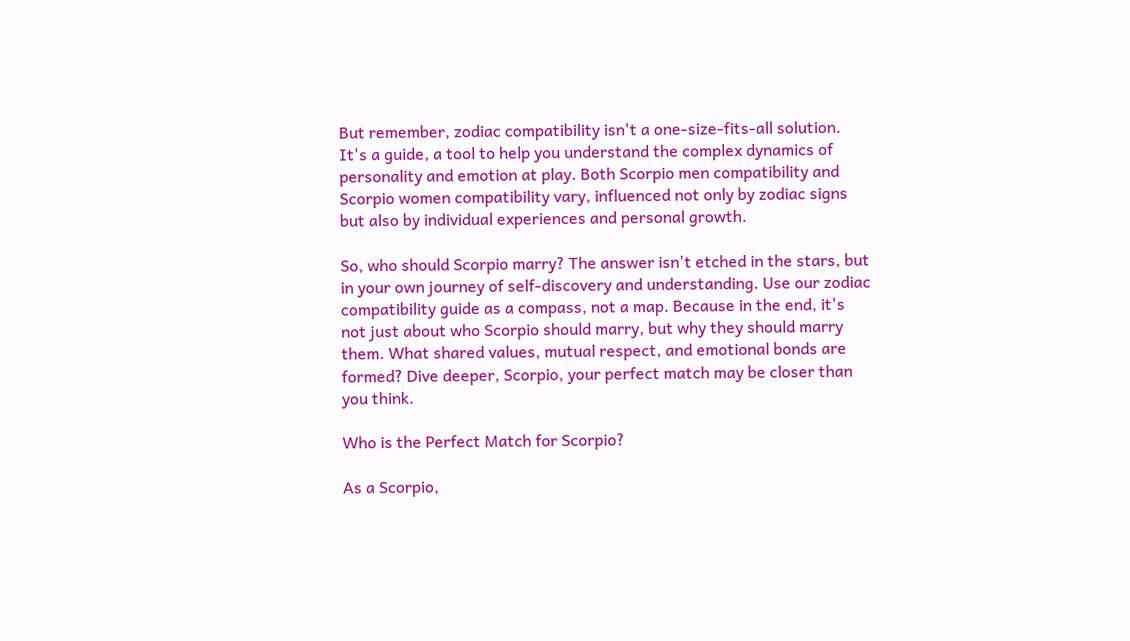But remember, zodiac compatibility isn't a one-size-fits-all solution. It's a guide, a tool to help you understand the complex dynamics of personality and emotion at play. Both Scorpio men compatibility and Scorpio women compatibility vary, influenced not only by zodiac signs but also by individual experiences and personal growth.

So, who should Scorpio marry? The answer isn't etched in the stars, but in your own journey of self-discovery and understanding. Use our zodiac compatibility guide as a compass, not a map. Because in the end, it's not just about who Scorpio should marry, but why they should marry them. What shared values, mutual respect, and emotional bonds are formed? Dive deeper, Scorpio, your perfect match may be closer than you think.

Who is the Perfect Match for Scorpio?

As a Scorpio,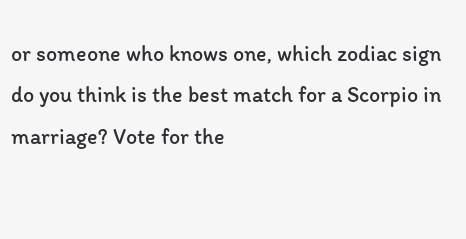or someone who knows one, which zodiac sign do you think is the best match for a Scorpio in marriage? Vote for the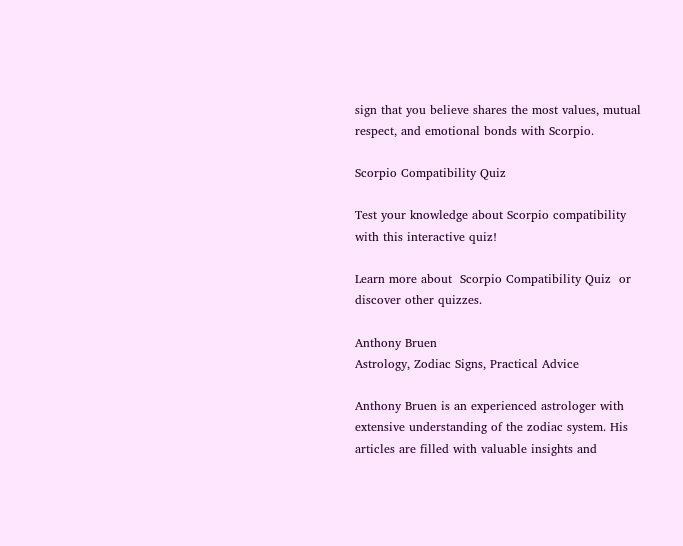sign that you believe shares the most values, mutual respect, and emotional bonds with Scorpio.

Scorpio Compatibility Quiz

Test your knowledge about Scorpio compatibility with this interactive quiz!

Learn more about  Scorpio Compatibility Quiz  or discover other quizzes.

Anthony Bruen
Astrology, Zodiac Signs, Practical Advice

Anthony Bruen is an experienced astrologer with extensive understanding of the zodiac system. His articles are filled with valuable insights and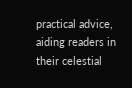practical advice, aiding readers in their celestial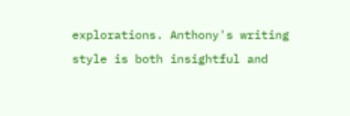explorations. Anthony's writing style is both insightful and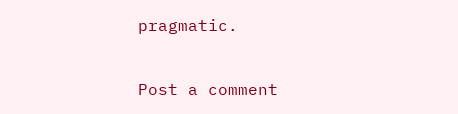pragmatic.

Post a comment